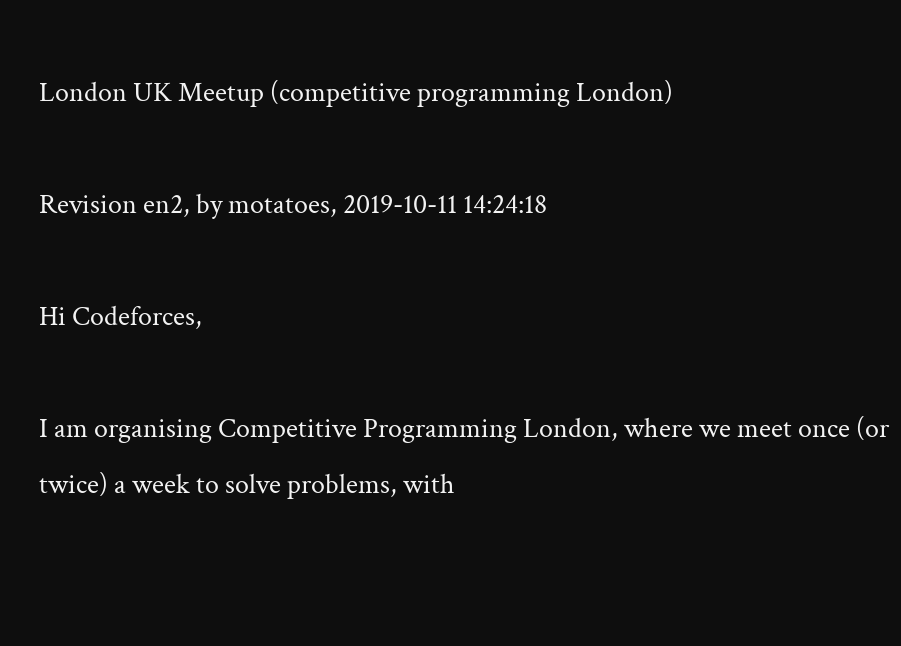London UK Meetup (competitive programming London)

Revision en2, by motatoes, 2019-10-11 14:24:18

Hi Codeforces,

I am organising Competitive Programming London, where we meet once (or twice) a week to solve problems, with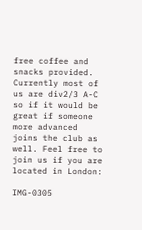free coffee and snacks provided. Currently most of us are div2/3 A-C so if it would be great if someone more advanced joins the club as well. Feel free to join us if you are located in London:

IMG-0305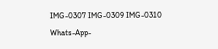IMG-0307 IMG-0309 IMG-0310 Whats-App-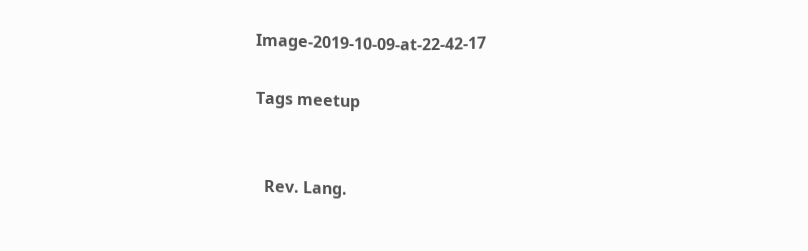Image-2019-10-09-at-22-42-17

Tags meetup


  Rev. Lang.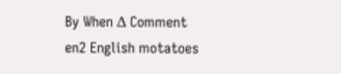By When Δ Comment
en2 English motatoes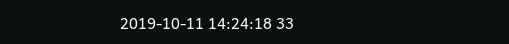2019-10-11 14:24:18 33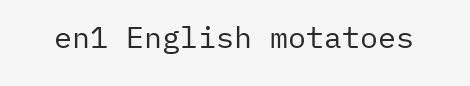en1 English motatoes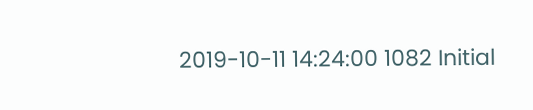2019-10-11 14:24:00 1082 Initial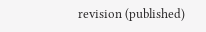revision (published)